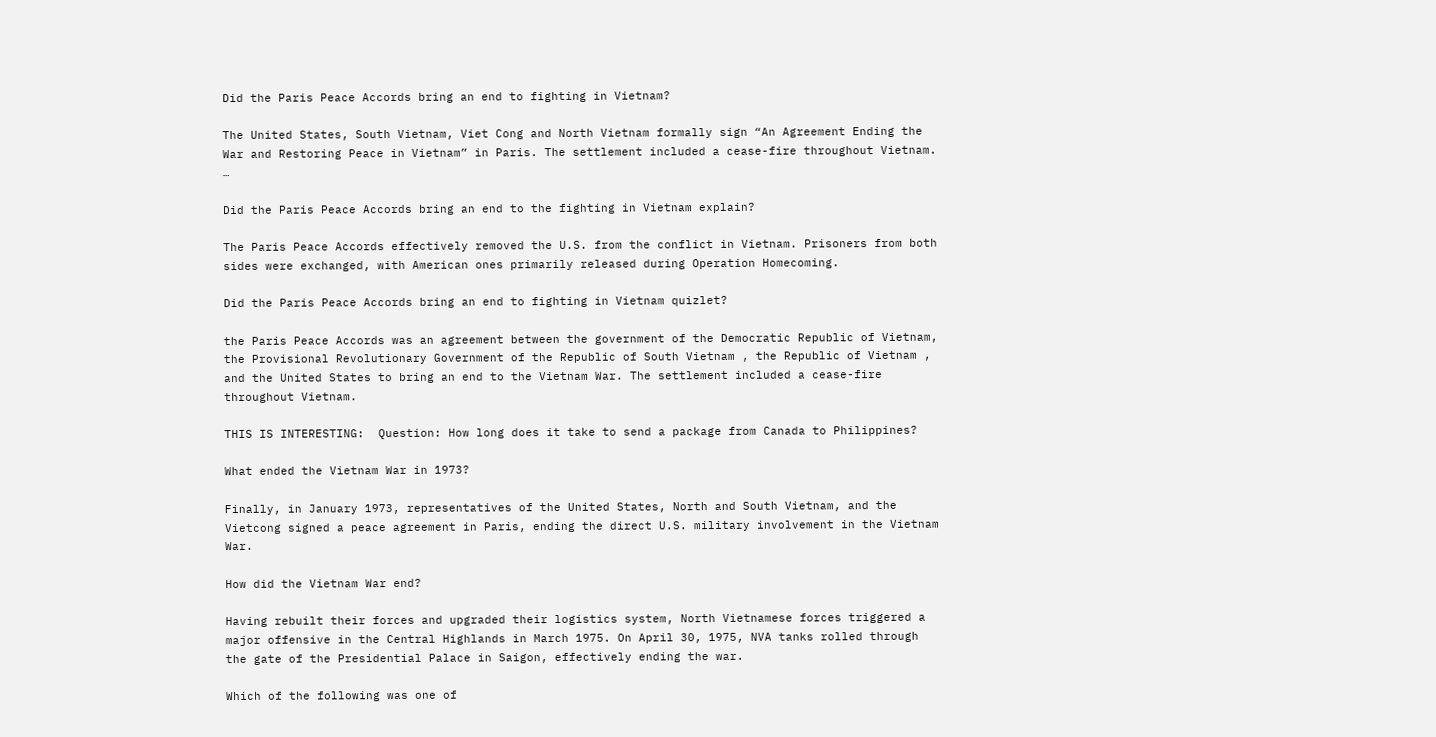Did the Paris Peace Accords bring an end to fighting in Vietnam?

The United States, South Vietnam, Viet Cong and North Vietnam formally sign “An Agreement Ending the War and Restoring Peace in Vietnam” in Paris. The settlement included a cease-fire throughout Vietnam. …

Did the Paris Peace Accords bring an end to the fighting in Vietnam explain?

The Paris Peace Accords effectively removed the U.S. from the conflict in Vietnam. Prisoners from both sides were exchanged, with American ones primarily released during Operation Homecoming.

Did the Paris Peace Accords bring an end to fighting in Vietnam quizlet?

the Paris Peace Accords was an agreement between the government of the Democratic Republic of Vietnam, the Provisional Revolutionary Government of the Republic of South Vietnam , the Republic of Vietnam , and the United States to bring an end to the Vietnam War. The settlement included a cease-fire throughout Vietnam.

THIS IS INTERESTING:  Question: How long does it take to send a package from Canada to Philippines?

What ended the Vietnam War in 1973?

Finally, in January 1973, representatives of the United States, North and South Vietnam, and the Vietcong signed a peace agreement in Paris, ending the direct U.S. military involvement in the Vietnam War.

How did the Vietnam War end?

Having rebuilt their forces and upgraded their logistics system, North Vietnamese forces triggered a major offensive in the Central Highlands in March 1975. On April 30, 1975, NVA tanks rolled through the gate of the Presidential Palace in Saigon, effectively ending the war.

Which of the following was one of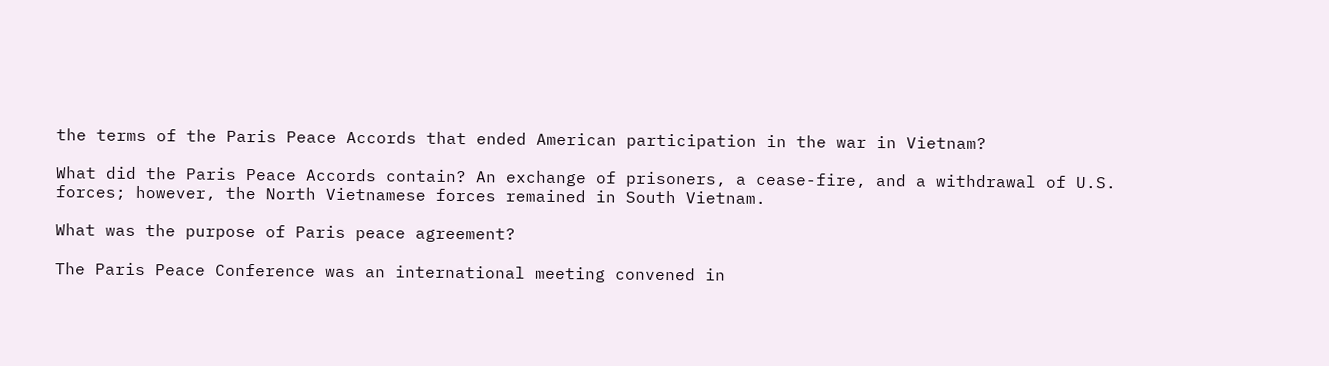the terms of the Paris Peace Accords that ended American participation in the war in Vietnam?

What did the Paris Peace Accords contain? An exchange of prisoners, a cease-fire, and a withdrawal of U.S. forces; however, the North Vietnamese forces remained in South Vietnam.

What was the purpose of Paris peace agreement?

The Paris Peace Conference was an international meeting convened in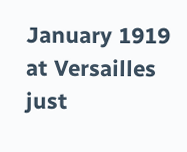January 1919 at Versailles just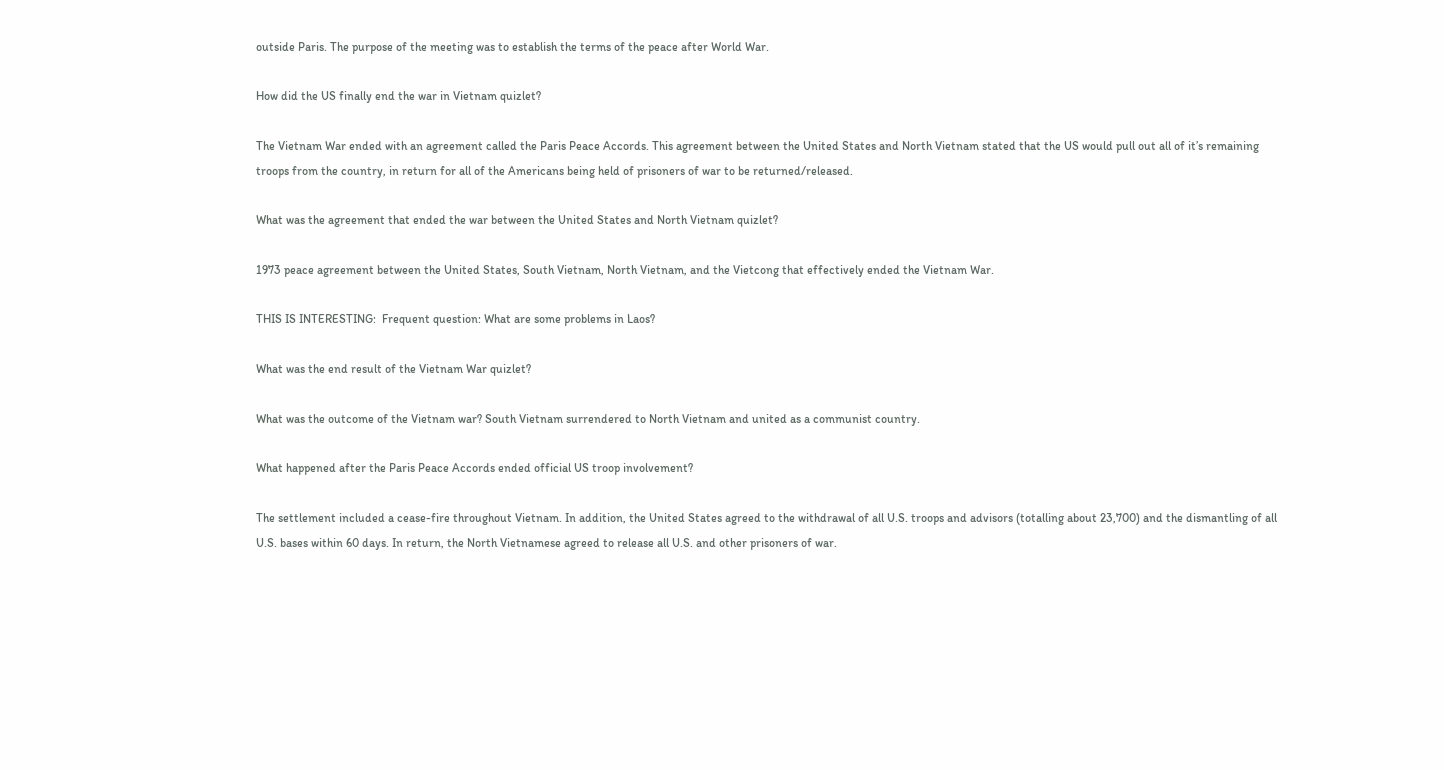outside Paris. The purpose of the meeting was to establish the terms of the peace after World War.

How did the US finally end the war in Vietnam quizlet?

The Vietnam War ended with an agreement called the Paris Peace Accords. This agreement between the United States and North Vietnam stated that the US would pull out all of it’s remaining troops from the country, in return for all of the Americans being held of prisoners of war to be returned/released.

What was the agreement that ended the war between the United States and North Vietnam quizlet?

1973 peace agreement between the United States, South Vietnam, North Vietnam, and the Vietcong that effectively ended the Vietnam War.

THIS IS INTERESTING:  Frequent question: What are some problems in Laos?

What was the end result of the Vietnam War quizlet?

What was the outcome of the Vietnam war? South Vietnam surrendered to North Vietnam and united as a communist country.

What happened after the Paris Peace Accords ended official US troop involvement?

The settlement included a cease-fire throughout Vietnam. In addition, the United States agreed to the withdrawal of all U.S. troops and advisors (totalling about 23,700) and the dismantling of all U.S. bases within 60 days. In return, the North Vietnamese agreed to release all U.S. and other prisoners of war.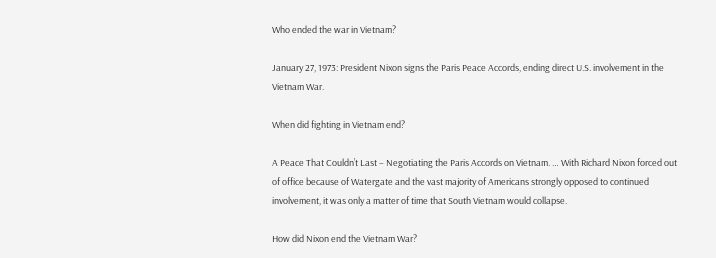Who ended the war in Vietnam?

January 27, 1973: President Nixon signs the Paris Peace Accords, ending direct U.S. involvement in the Vietnam War.

When did fighting in Vietnam end?

A Peace That Couldn’t Last – Negotiating the Paris Accords on Vietnam. … With Richard Nixon forced out of office because of Watergate and the vast majority of Americans strongly opposed to continued involvement, it was only a matter of time that South Vietnam would collapse.

How did Nixon end the Vietnam War?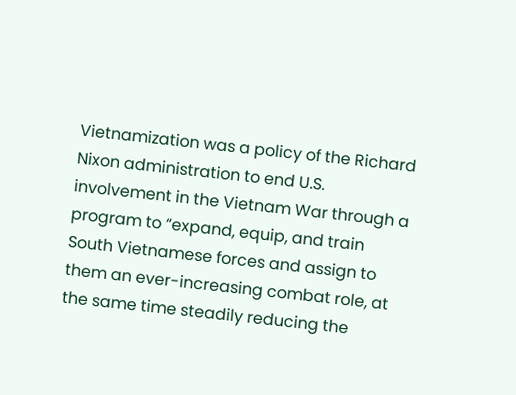Vietnamization was a policy of the Richard Nixon administration to end U.S. involvement in the Vietnam War through a program to “expand, equip, and train South Vietnamese forces and assign to them an ever-increasing combat role, at the same time steadily reducing the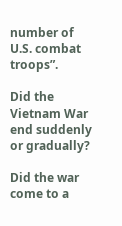number of U.S. combat troops”.

Did the Vietnam War end suddenly or gradually?

Did the war come to a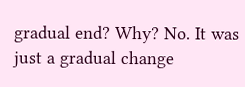gradual end? Why? No. It was just a gradual change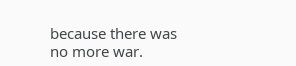because there was no more war.